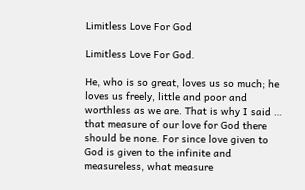Limitless Love For God

Limitless Love For God.

He, who is so great, loves us so much; he loves us freely, little and poor and worthless as we are. That is why I said … that measure of our love for God there should be none. For since love given to God is given to the infinite and measureless, what measure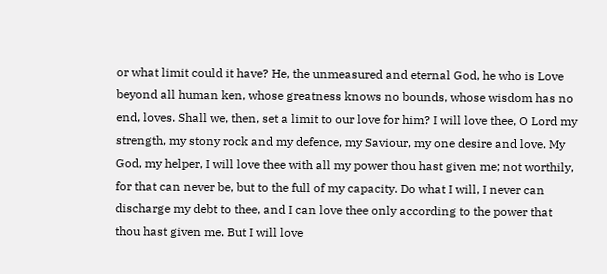or what limit could it have? He, the unmeasured and eternal God, he who is Love beyond all human ken, whose greatness knows no bounds, whose wisdom has no end, loves. Shall we, then, set a limit to our love for him? I will love thee, O Lord my strength, my stony rock and my defence, my Saviour, my one desire and love. My God, my helper, I will love thee with all my power thou hast given me; not worthily, for that can never be, but to the full of my capacity. Do what I will, I never can discharge my debt to thee, and I can love thee only according to the power that thou hast given me. But I will love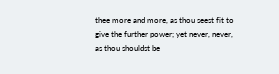thee more and more, as thou seest fit to give the further power; yet never, never, as thou shouldst be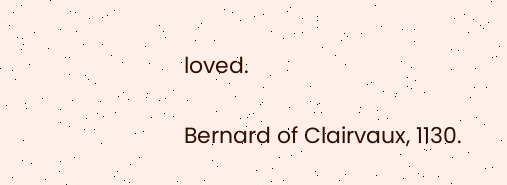loved.

Bernard of Clairvaux, 1130.